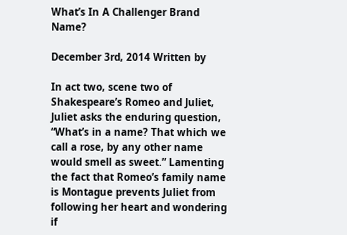What’s In A Challenger Brand Name?

December 3rd, 2014 Written by

In act two, scene two of Shakespeare’s Romeo and Juliet, Juliet asks the enduring question, “What’s in a name? That which we call a rose, by any other name would smell as sweet.” Lamenting the fact that Romeo’s family name is Montague prevents Juliet from following her heart and wondering if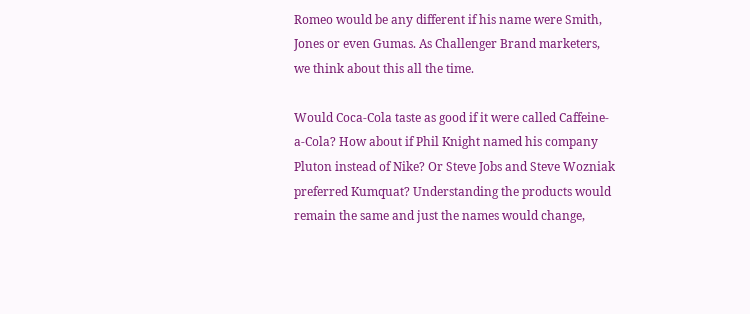Romeo would be any different if his name were Smith, Jones or even Gumas. As Challenger Brand marketers, we think about this all the time.

Would Coca-Cola taste as good if it were called Caffeine-a-Cola? How about if Phil Knight named his company Pluton instead of Nike? Or Steve Jobs and Steve Wozniak preferred Kumquat? Understanding the products would remain the same and just the names would change,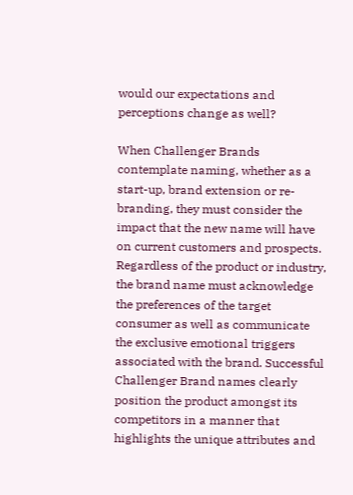would our expectations and perceptions change as well?

When Challenger Brands contemplate naming, whether as a start-up, brand extension or re-branding, they must consider the impact that the new name will have on current customers and prospects. Regardless of the product or industry, the brand name must acknowledge the preferences of the target consumer as well as communicate the exclusive emotional triggers associated with the brand. Successful Challenger Brand names clearly position the product amongst its competitors in a manner that highlights the unique attributes and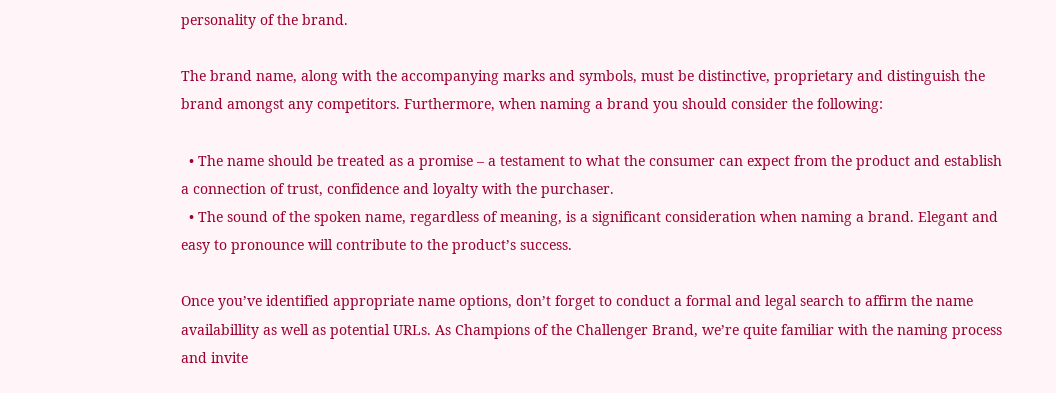personality of the brand.

The brand name, along with the accompanying marks and symbols, must be distinctive, proprietary and distinguish the brand amongst any competitors. Furthermore, when naming a brand you should consider the following:

  • The name should be treated as a promise – a testament to what the consumer can expect from the product and establish a connection of trust, confidence and loyalty with the purchaser.
  • The sound of the spoken name, regardless of meaning, is a significant consideration when naming a brand. Elegant and easy to pronounce will contribute to the product’s success.

Once you’ve identified appropriate name options, don’t forget to conduct a formal and legal search to affirm the name availabillity as well as potential URLs. As Champions of the Challenger Brand, we’re quite familiar with the naming process and invite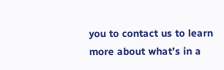you to contact us to learn more about what’s in a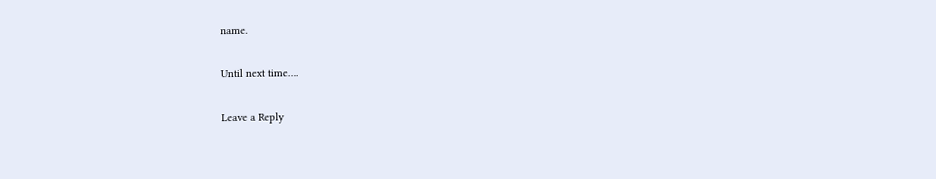name.

Until next time….

Leave a Reply